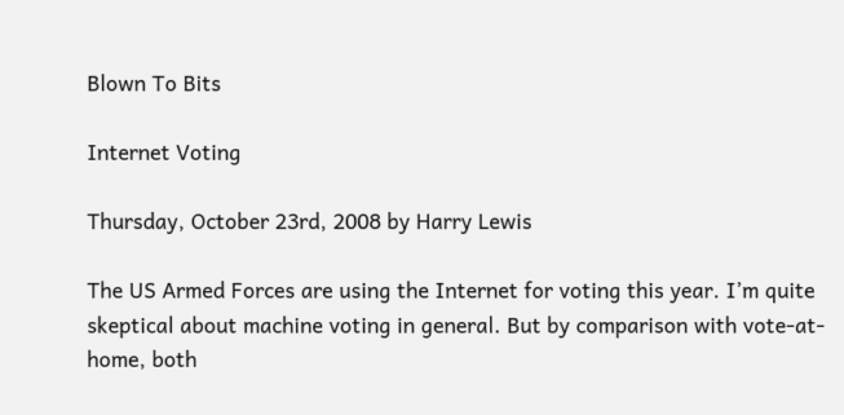Blown To Bits

Internet Voting

Thursday, October 23rd, 2008 by Harry Lewis

The US Armed Forces are using the Internet for voting this year. I’m quite skeptical about machine voting in general. But by comparison with vote-at-home, both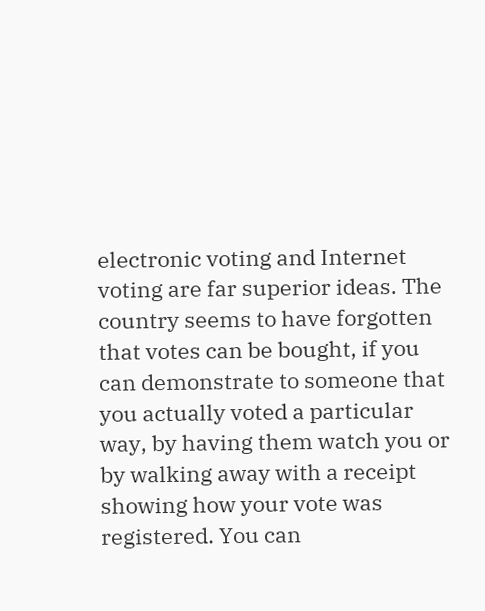electronic voting and Internet voting are far superior ideas. The country seems to have forgotten that votes can be bought, if you can demonstrate to someone that you actually voted a particular way, by having them watch you or by walking away with a receipt showing how your vote was registered. You can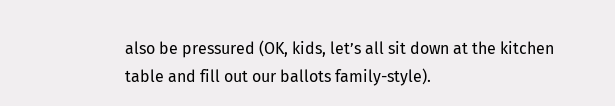also be pressured (OK, kids, let’s all sit down at the kitchen table and fill out our ballots family-style).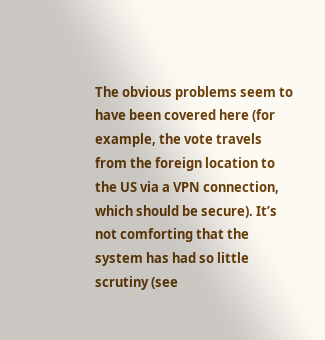The obvious problems seem to have been covered here (for example, the vote travels from the foreign location to the US via a VPN connection, which should be secure). It’s not comforting that the system has had so little scrutiny (see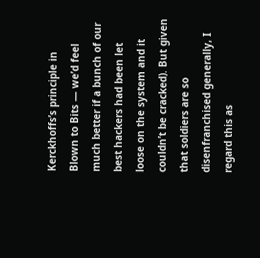Kerckhoffs’s principle in Blown to Bits — we’d feel much better if a bunch of our best hackers had been let loose on the system and it couldn’t be cracked). But given that soldiers are so disenfranchised generally, I regard this as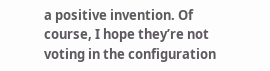a positive invention. Of course, I hope they’re not voting in the configuration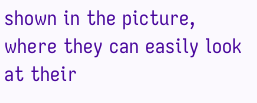shown in the picture, where they can easily look at their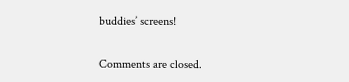buddies’ screens!

Comments are closed.